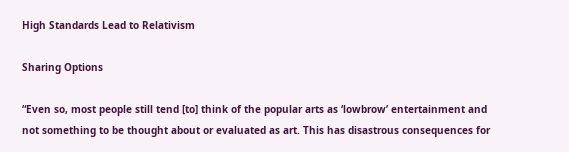High Standards Lead to Relativism

Sharing Options

“Even so, most people still tend [to] think of the popular arts as ‘lowbrow’ entertainment and not something to be thought about or evaluated as art. This has disastrous consequences for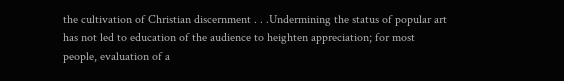the cultivation of Christian discernment . . .Undermining the status of popular art has not led to education of the audience to heighten appreciation; for most people, evaluation of a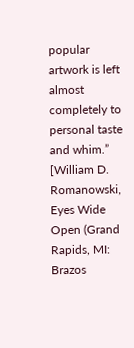popular artwork is left almost completely to personal taste and whim.” [William D. Romanowski, Eyes Wide Open (Grand Rapids, MI: Brazos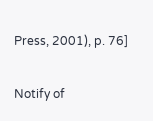Press, 2001), p. 76]

Notify of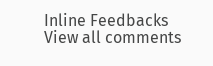Inline Feedbacks
View all comments